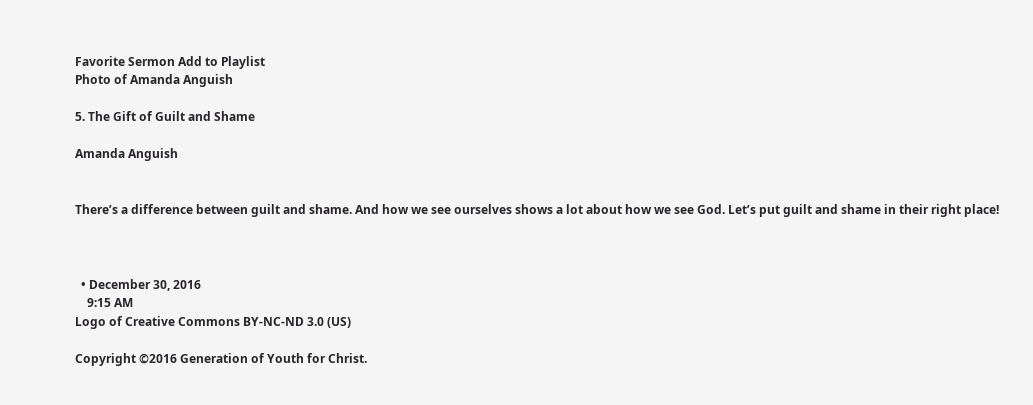Favorite Sermon Add to Playlist
Photo of Amanda Anguish

5. The Gift of Guilt and Shame

Amanda Anguish


There’s a difference between guilt and shame. And how we see ourselves shows a lot about how we see God. Let’s put guilt and shame in their right place!



  • December 30, 2016
    9:15 AM
Logo of Creative Commons BY-NC-ND 3.0 (US)

Copyright ©2016 Generation of Youth for Christ.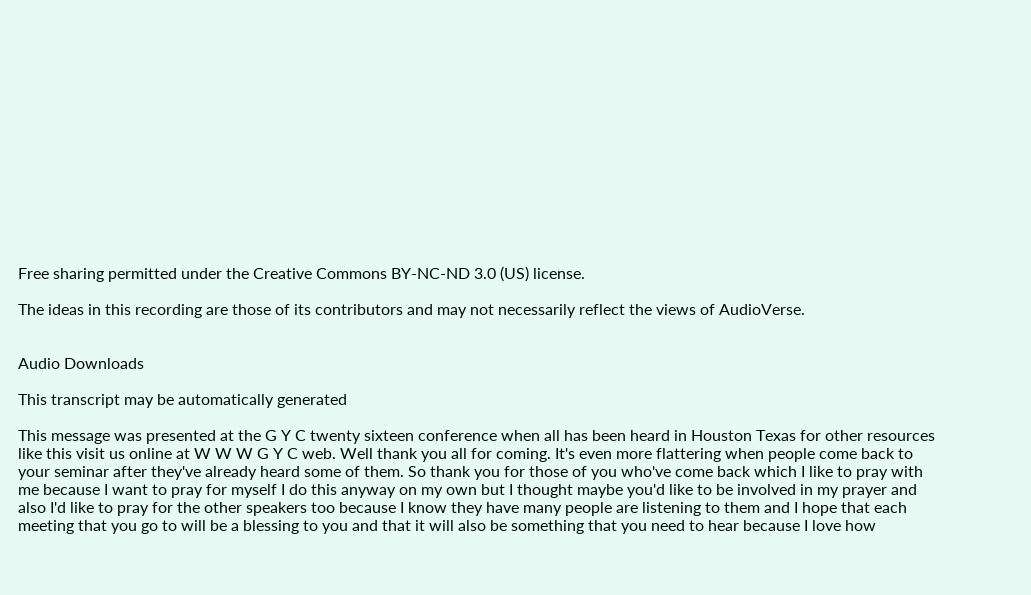Free sharing permitted under the Creative Commons BY-NC-ND 3.0 (US) license.

The ideas in this recording are those of its contributors and may not necessarily reflect the views of AudioVerse.


Audio Downloads

This transcript may be automatically generated

This message was presented at the G Y C twenty sixteen conference when all has been heard in Houston Texas for other resources like this visit us online at W W W G Y C web. Well thank you all for coming. It's even more flattering when people come back to your seminar after they've already heard some of them. So thank you for those of you who've come back which I like to pray with me because I want to pray for myself I do this anyway on my own but I thought maybe you'd like to be involved in my prayer and also I'd like to pray for the other speakers too because I know they have many people are listening to them and I hope that each meeting that you go to will be a blessing to you and that it will also be something that you need to hear because I love how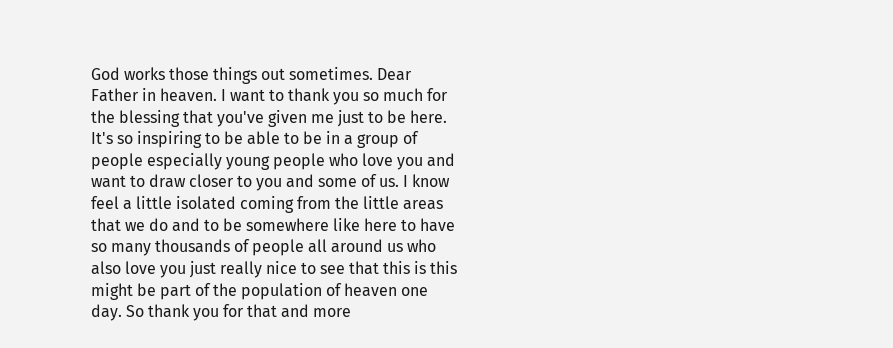God works those things out sometimes. Dear Father in heaven. I want to thank you so much for the blessing that you've given me just to be here. It's so inspiring to be able to be in a group of people especially young people who love you and want to draw closer to you and some of us. I know feel a little isolated coming from the little areas that we do and to be somewhere like here to have so many thousands of people all around us who also love you just really nice to see that this is this might be part of the population of heaven one day. So thank you for that and more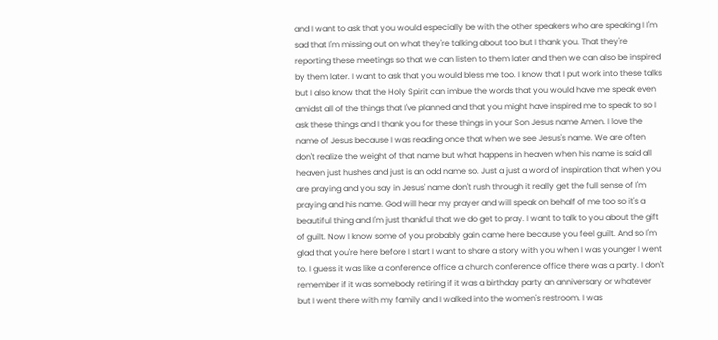and I want to ask that you would especially be with the other speakers who are speaking I I'm sad that I'm missing out on what they're talking about too but I thank you. That they're reporting these meetings so that we can listen to them later and then we can also be inspired by them later. I want to ask that you would bless me too. I know that I put work into these talks but I also know that the Holy Spirit can imbue the words that you would have me speak even amidst all of the things that I've planned and that you might have inspired me to speak to so I ask these things and I thank you for these things in your Son Jesus name Amen. I love the name of Jesus because I was reading once that when we see Jesus's name. We are often don't realize the weight of that name but what happens in heaven when his name is said all heaven just hushes and just is an odd name so. Just a just a word of inspiration that when you are praying and you say in Jesus' name don't rush through it really get the full sense of I'm praying and his name. God will hear my prayer and will speak on behalf of me too so it's a beautiful thing and I'm just thankful that we do get to pray. I want to talk to you about the gift of guilt. Now I know some of you probably gain came here because you feel guilt. And so I'm glad that you're here before I start I want to share a story with you when I was younger I went to. I guess it was like a conference office a church conference office there was a party. I don't remember if it was somebody retiring if it was a birthday party an anniversary or whatever but I went there with my family and I walked into the women's restroom. I was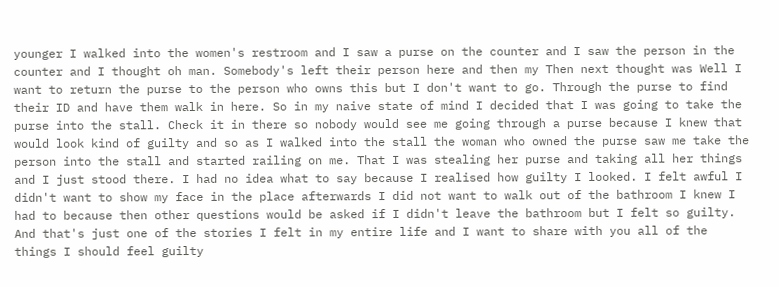younger I walked into the women's restroom and I saw a purse on the counter and I saw the person in the counter and I thought oh man. Somebody's left their person here and then my Then next thought was Well I want to return the purse to the person who owns this but I don't want to go. Through the purse to find their ID and have them walk in here. So in my naive state of mind I decided that I was going to take the purse into the stall. Check it in there so nobody would see me going through a purse because I knew that would look kind of guilty and so as I walked into the stall the woman who owned the purse saw me take the person into the stall and started railing on me. That I was stealing her purse and taking all her things and I just stood there. I had no idea what to say because I realised how guilty I looked. I felt awful I didn't want to show my face in the place afterwards I did not want to walk out of the bathroom I knew I had to because then other questions would be asked if I didn't leave the bathroom but I felt so guilty. And that's just one of the stories I felt in my entire life and I want to share with you all of the things I should feel guilty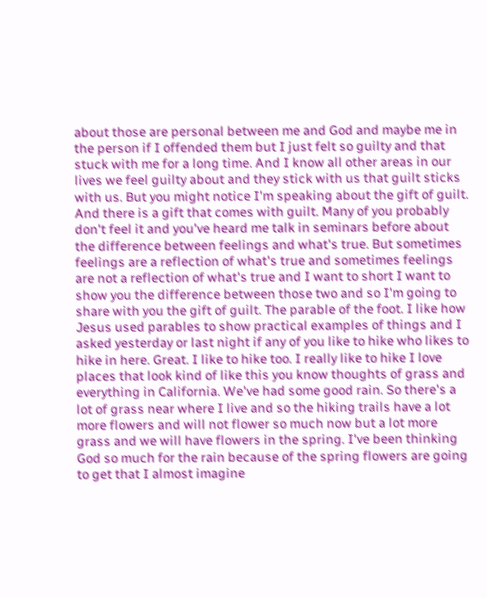about those are personal between me and God and maybe me in the person if I offended them but I just felt so guilty and that stuck with me for a long time. And I know all other areas in our lives we feel guilty about and they stick with us that guilt sticks with us. But you might notice I'm speaking about the gift of guilt. And there is a gift that comes with guilt. Many of you probably don't feel it and you've heard me talk in seminars before about the difference between feelings and what's true. But sometimes feelings are a reflection of what's true and sometimes feelings are not a reflection of what's true and I want to short I want to show you the difference between those two and so I'm going to share with you the gift of guilt. The parable of the foot. I like how Jesus used parables to show practical examples of things and I asked yesterday or last night if any of you like to hike who likes to hike in here. Great. I like to hike too. I really like to hike I love places that look kind of like this you know thoughts of grass and everything in California. We've had some good rain. So there's a lot of grass near where I live and so the hiking trails have a lot more flowers and will not flower so much now but a lot more grass and we will have flowers in the spring. I've been thinking God so much for the rain because of the spring flowers are going to get that I almost imagine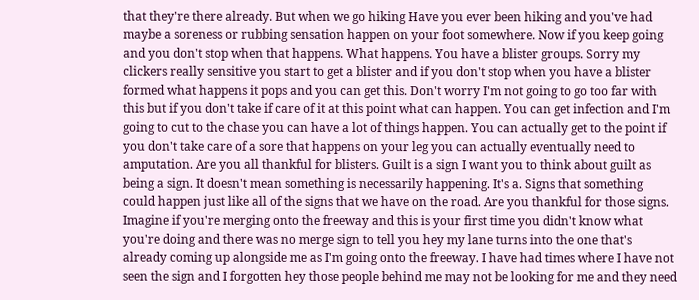that they're there already. But when we go hiking Have you ever been hiking and you've had maybe a soreness or rubbing sensation happen on your foot somewhere. Now if you keep going and you don't stop when that happens. What happens. You have a blister groups. Sorry my clickers really sensitive you start to get a blister and if you don't stop when you have a blister formed what happens it pops and you can get this. Don't worry I'm not going to go too far with this but if you don't take if care of it at this point what can happen. You can get infection and I'm going to cut to the chase you can have a lot of things happen. You can actually get to the point if you don't take care of a sore that happens on your leg you can actually eventually need to amputation. Are you all thankful for blisters. Guilt is a sign I want you to think about guilt as being a sign. It doesn't mean something is necessarily happening. It's a. Signs that something could happen just like all of the signs that we have on the road. Are you thankful for those signs. Imagine if you're merging onto the freeway and this is your first time you didn't know what you're doing and there was no merge sign to tell you hey my lane turns into the one that's already coming up alongside me as I'm going onto the freeway. I have had times where I have not seen the sign and I forgotten hey those people behind me may not be looking for me and they need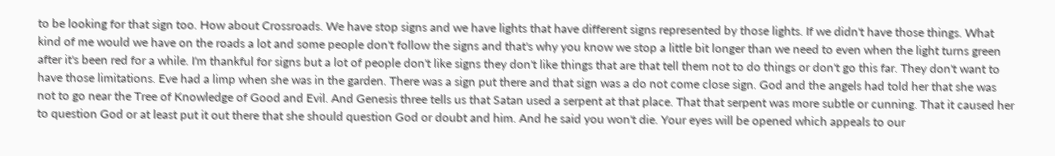to be looking for that sign too. How about Crossroads. We have stop signs and we have lights that have different signs represented by those lights. If we didn't have those things. What kind of me would we have on the roads a lot and some people don't follow the signs and that's why you know we stop a little bit longer than we need to even when the light turns green after it's been red for a while. I'm thankful for signs but a lot of people don't like signs they don't like things that are that tell them not to do things or don't go this far. They don't want to have those limitations. Eve had a limp when she was in the garden. There was a sign put there and that sign was a do not come close sign. God and the angels had told her that she was not to go near the Tree of Knowledge of Good and Evil. And Genesis three tells us that Satan used a serpent at that place. That that serpent was more subtle or cunning. That it caused her to question God or at least put it out there that she should question God or doubt and him. And he said you won't die. Your eyes will be opened which appeals to our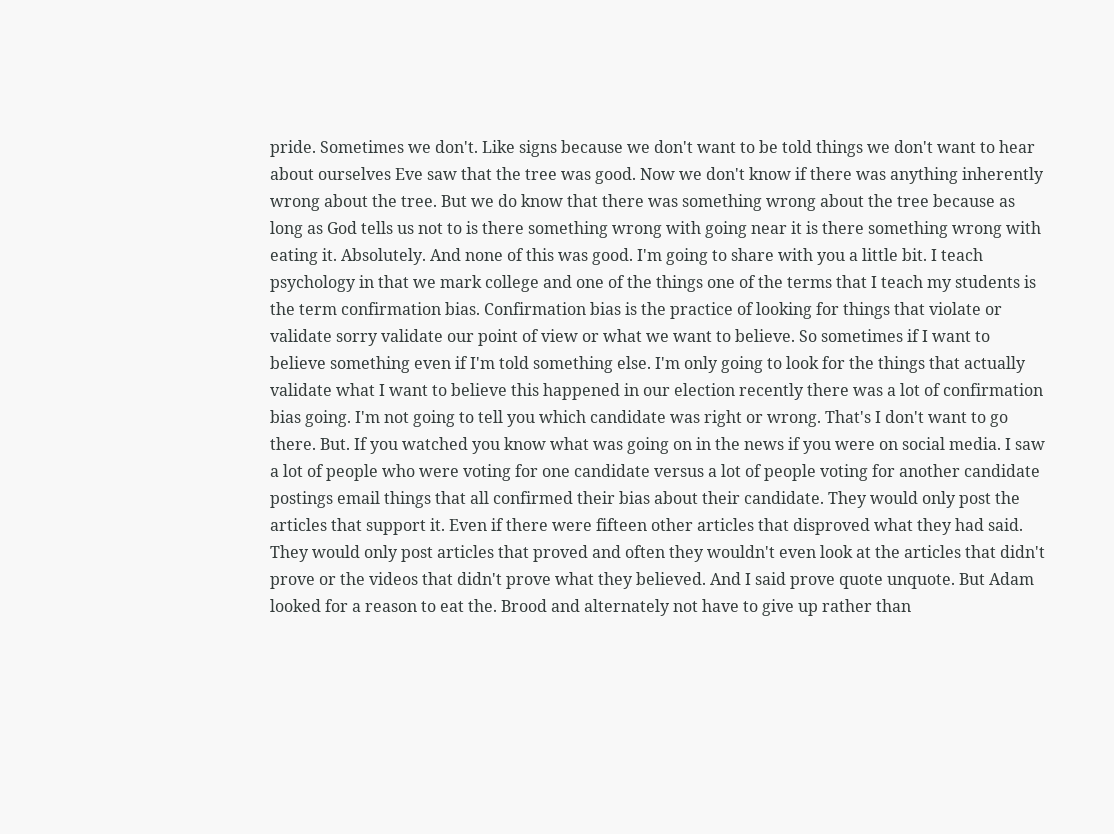pride. Sometimes we don't. Like signs because we don't want to be told things we don't want to hear about ourselves Eve saw that the tree was good. Now we don't know if there was anything inherently wrong about the tree. But we do know that there was something wrong about the tree because as long as God tells us not to is there something wrong with going near it is there something wrong with eating it. Absolutely. And none of this was good. I'm going to share with you a little bit. I teach psychology in that we mark college and one of the things one of the terms that I teach my students is the term confirmation bias. Confirmation bias is the practice of looking for things that violate or validate sorry validate our point of view or what we want to believe. So sometimes if I want to believe something even if I'm told something else. I'm only going to look for the things that actually validate what I want to believe this happened in our election recently there was a lot of confirmation bias going. I'm not going to tell you which candidate was right or wrong. That's I don't want to go there. But. If you watched you know what was going on in the news if you were on social media. I saw a lot of people who were voting for one candidate versus a lot of people voting for another candidate postings email things that all confirmed their bias about their candidate. They would only post the articles that support it. Even if there were fifteen other articles that disproved what they had said. They would only post articles that proved and often they wouldn't even look at the articles that didn't prove or the videos that didn't prove what they believed. And I said prove quote unquote. But Adam looked for a reason to eat the. Brood and alternately not have to give up rather than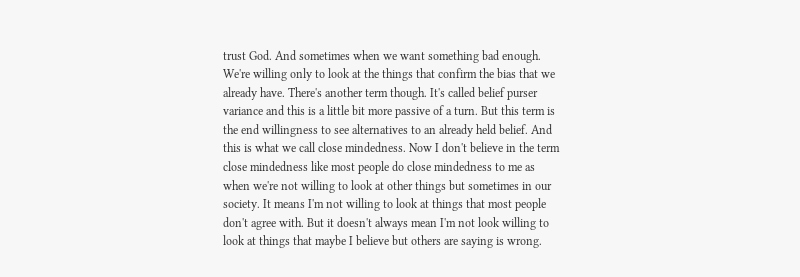trust God. And sometimes when we want something bad enough. We're willing only to look at the things that confirm the bias that we already have. There's another term though. It's called belief purser variance and this is a little bit more passive of a turn. But this term is the end willingness to see alternatives to an already held belief. And this is what we call close mindedness. Now I don't believe in the term close mindedness like most people do close mindedness to me as when we're not willing to look at other things but sometimes in our society. It means I'm not willing to look at things that most people don't agree with. But it doesn't always mean I'm not look willing to look at things that maybe I believe but others are saying is wrong.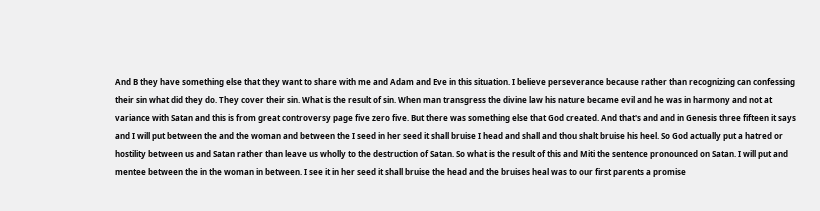And B they have something else that they want to share with me and Adam and Eve in this situation. I believe perseverance because rather than recognizing can confessing their sin what did they do. They cover their sin. What is the result of sin. When man transgress the divine law his nature became evil and he was in harmony and not at variance with Satan and this is from great controversy page five zero five. But there was something else that God created. And that's and and in Genesis three fifteen it says and I will put between the and the woman and between the I seed in her seed it shall bruise I head and shall and thou shalt bruise his heel. So God actually put a hatred or hostility between us and Satan rather than leave us wholly to the destruction of Satan. So what is the result of this and Miti the sentence pronounced on Satan. I will put and mentee between the in the woman in between. I see it in her seed it shall bruise the head and the bruises heal was to our first parents a promise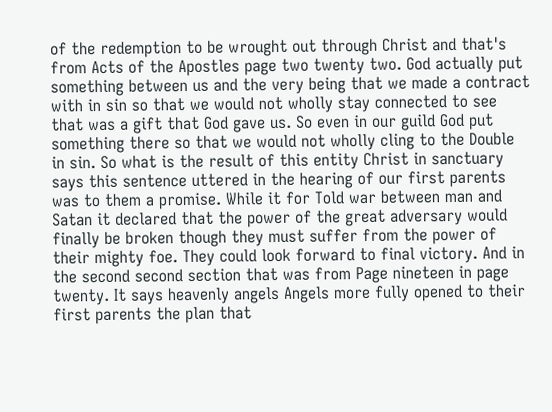of the redemption to be wrought out through Christ and that's from Acts of the Apostles page two twenty two. God actually put something between us and the very being that we made a contract with in sin so that we would not wholly stay connected to see that was a gift that God gave us. So even in our guild God put something there so that we would not wholly cling to the Double in sin. So what is the result of this entity Christ in sanctuary says this sentence uttered in the hearing of our first parents was to them a promise. While it for Told war between man and Satan it declared that the power of the great adversary would finally be broken though they must suffer from the power of their mighty foe. They could look forward to final victory. And in the second second section that was from Page nineteen in page twenty. It says heavenly angels Angels more fully opened to their first parents the plan that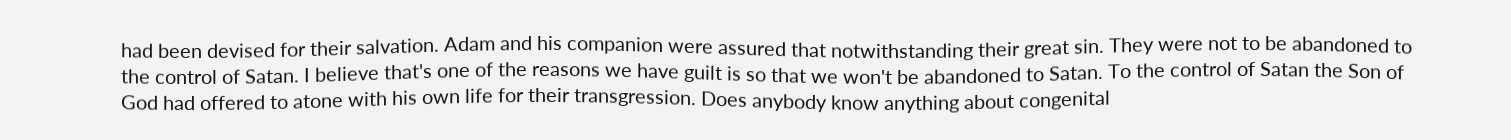had been devised for their salvation. Adam and his companion were assured that notwithstanding their great sin. They were not to be abandoned to the control of Satan. I believe that's one of the reasons we have guilt is so that we won't be abandoned to Satan. To the control of Satan the Son of God had offered to atone with his own life for their transgression. Does anybody know anything about congenital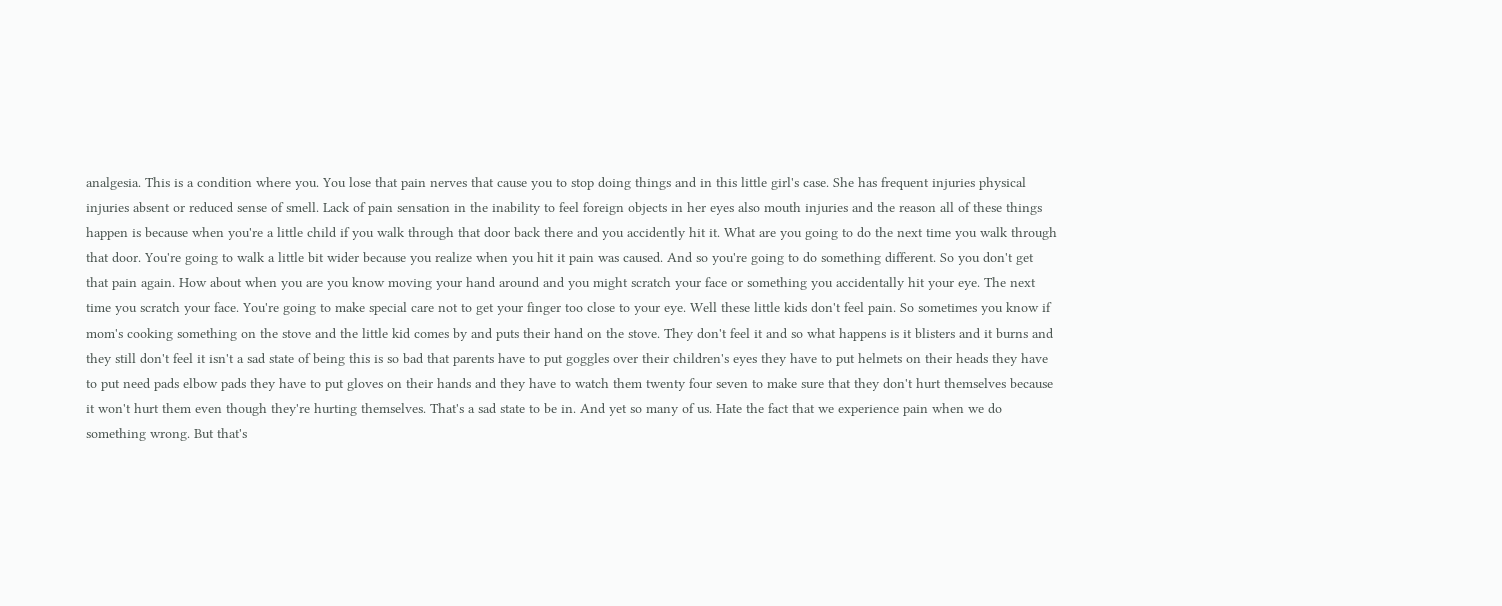analgesia. This is a condition where you. You lose that pain nerves that cause you to stop doing things and in this little girl's case. She has frequent injuries physical injuries absent or reduced sense of smell. Lack of pain sensation in the inability to feel foreign objects in her eyes also mouth injuries and the reason all of these things happen is because when you're a little child if you walk through that door back there and you accidently hit it. What are you going to do the next time you walk through that door. You're going to walk a little bit wider because you realize when you hit it pain was caused. And so you're going to do something different. So you don't get that pain again. How about when you are you know moving your hand around and you might scratch your face or something you accidentally hit your eye. The next time you scratch your face. You're going to make special care not to get your finger too close to your eye. Well these little kids don't feel pain. So sometimes you know if mom's cooking something on the stove and the little kid comes by and puts their hand on the stove. They don't feel it and so what happens is it blisters and it burns and they still don't feel it isn't a sad state of being this is so bad that parents have to put goggles over their children's eyes they have to put helmets on their heads they have to put need pads elbow pads they have to put gloves on their hands and they have to watch them twenty four seven to make sure that they don't hurt themselves because it won't hurt them even though they're hurting themselves. That's a sad state to be in. And yet so many of us. Hate the fact that we experience pain when we do something wrong. But that's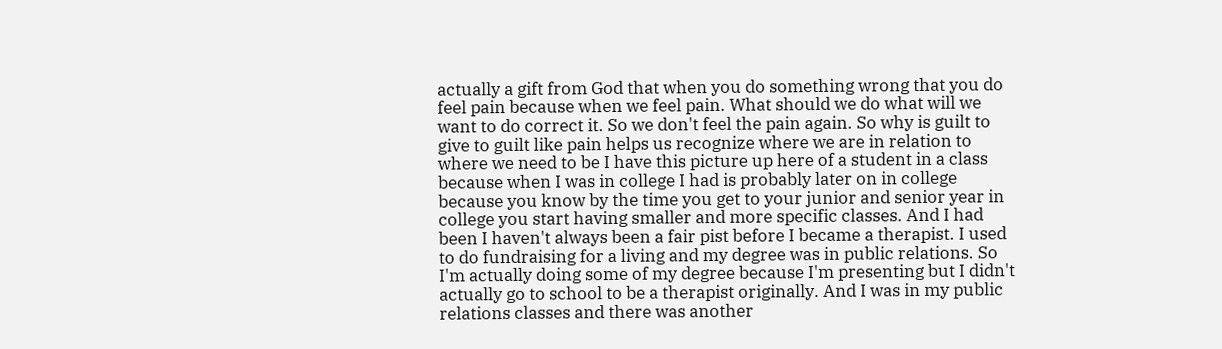actually a gift from God that when you do something wrong that you do feel pain because when we feel pain. What should we do what will we want to do correct it. So we don't feel the pain again. So why is guilt to give to guilt like pain helps us recognize where we are in relation to where we need to be I have this picture up here of a student in a class because when I was in college I had is probably later on in college because you know by the time you get to your junior and senior year in college you start having smaller and more specific classes. And I had been I haven't always been a fair pist before I became a therapist. I used to do fundraising for a living and my degree was in public relations. So I'm actually doing some of my degree because I'm presenting but I didn't actually go to school to be a therapist originally. And I was in my public relations classes and there was another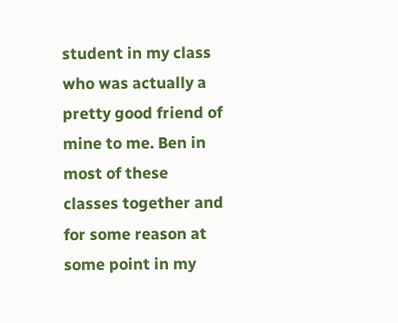student in my class who was actually a pretty good friend of mine to me. Ben in most of these classes together and for some reason at some point in my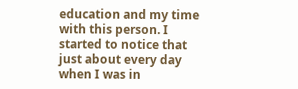education and my time with this person. I started to notice that just about every day when I was in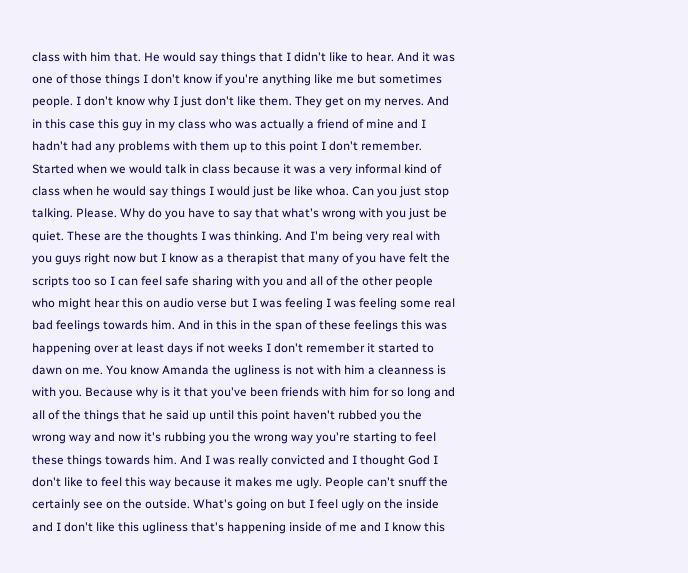class with him that. He would say things that I didn't like to hear. And it was one of those things I don't know if you're anything like me but sometimes people. I don't know why I just don't like them. They get on my nerves. And in this case this guy in my class who was actually a friend of mine and I hadn't had any problems with them up to this point I don't remember. Started when we would talk in class because it was a very informal kind of class when he would say things I would just be like whoa. Can you just stop talking. Please. Why do you have to say that what's wrong with you just be quiet. These are the thoughts I was thinking. And I'm being very real with you guys right now but I know as a therapist that many of you have felt the scripts too so I can feel safe sharing with you and all of the other people who might hear this on audio verse but I was feeling I was feeling some real bad feelings towards him. And in this in the span of these feelings this was happening over at least days if not weeks I don't remember it started to dawn on me. You know Amanda the ugliness is not with him a cleanness is with you. Because why is it that you've been friends with him for so long and all of the things that he said up until this point haven't rubbed you the wrong way and now it's rubbing you the wrong way you're starting to feel these things towards him. And I was really convicted and I thought God I don't like to feel this way because it makes me ugly. People can't snuff the certainly see on the outside. What's going on but I feel ugly on the inside and I don't like this ugliness that's happening inside of me and I know this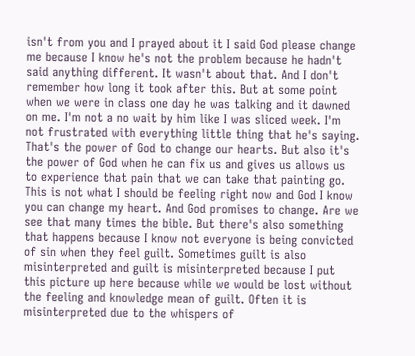isn't from you and I prayed about it I said God please change me because I know he's not the problem because he hadn't said anything different. It wasn't about that. And I don't remember how long it took after this. But at some point when we were in class one day he was talking and it dawned on me. I'm not a no wait by him like I was sliced week. I'm not frustrated with everything little thing that he's saying. That's the power of God to change our hearts. But also it's the power of God when he can fix us and gives us allows us to experience that pain that we can take that painting go. This is not what I should be feeling right now and God I know you can change my heart. And God promises to change. Are we see that many times the bible. But there's also something that happens because I know not everyone is being convicted of sin when they feel guilt. Sometimes guilt is also misinterpreted and guilt is misinterpreted because I put this picture up here because while we would be lost without the feeling and knowledge mean of guilt. Often it is misinterpreted due to the whispers of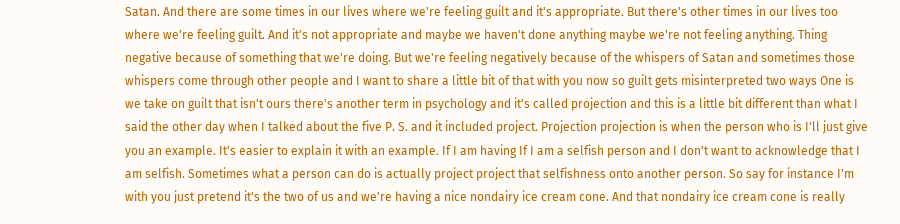Satan. And there are some times in our lives where we're feeling guilt and it's appropriate. But there's other times in our lives too where we're feeling guilt. And it's not appropriate and maybe we haven't done anything maybe we're not feeling anything. Thing negative because of something that we're doing. But we're feeling negatively because of the whispers of Satan and sometimes those whispers come through other people and I want to share a little bit of that with you now so guilt gets misinterpreted two ways One is we take on guilt that isn't ours there's another term in psychology and it's called projection and this is a little bit different than what I said the other day when I talked about the five P. S. and it included project. Projection projection is when the person who is I'll just give you an example. It's easier to explain it with an example. If I am having If I am a selfish person and I don't want to acknowledge that I am selfish. Sometimes what a person can do is actually project project that selfishness onto another person. So say for instance I'm with you just pretend it's the two of us and we're having a nice nondairy ice cream cone. And that nondairy ice cream cone is really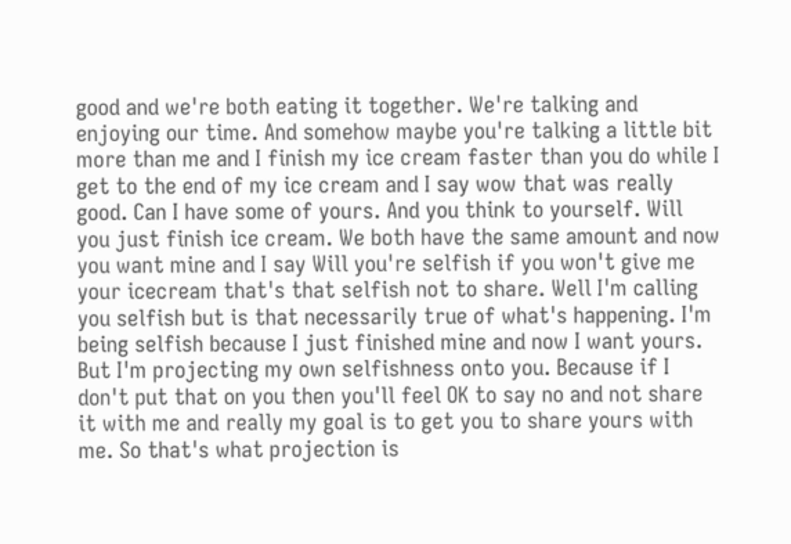good and we're both eating it together. We're talking and enjoying our time. And somehow maybe you're talking a little bit more than me and I finish my ice cream faster than you do while I get to the end of my ice cream and I say wow that was really good. Can I have some of yours. And you think to yourself. Will you just finish ice cream. We both have the same amount and now you want mine and I say Will you're selfish if you won't give me your icecream that's that selfish not to share. Well I'm calling you selfish but is that necessarily true of what's happening. I'm being selfish because I just finished mine and now I want yours. But I'm projecting my own selfishness onto you. Because if I don't put that on you then you'll feel OK to say no and not share it with me and really my goal is to get you to share yours with me. So that's what projection is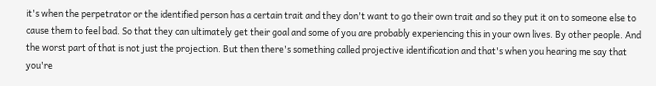it's when the perpetrator or the identified person has a certain trait and they don't want to go their own trait and so they put it on to someone else to cause them to feel bad. So that they can ultimately get their goal and some of you are probably experiencing this in your own lives. By other people. And the worst part of that is not just the projection. But then there's something called projective identification and that's when you hearing me say that you're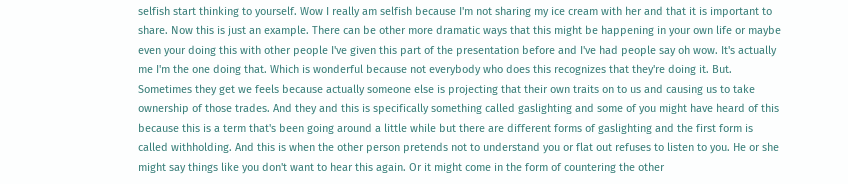selfish start thinking to yourself. Wow I really am selfish because I'm not sharing my ice cream with her and that it is important to share. Now this is just an example. There can be other more dramatic ways that this might be happening in your own life or maybe even your doing this with other people I've given this part of the presentation before and I've had people say oh wow. It's actually me I'm the one doing that. Which is wonderful because not everybody who does this recognizes that they're doing it. But. Sometimes they get we feels because actually someone else is projecting that their own traits on to us and causing us to take ownership of those trades. And they and this is specifically something called gaslighting and some of you might have heard of this because this is a term that's been going around a little while but there are different forms of gaslighting and the first form is called withholding. And this is when the other person pretends not to understand you or flat out refuses to listen to you. He or she might say things like you don't want to hear this again. Or it might come in the form of countering the other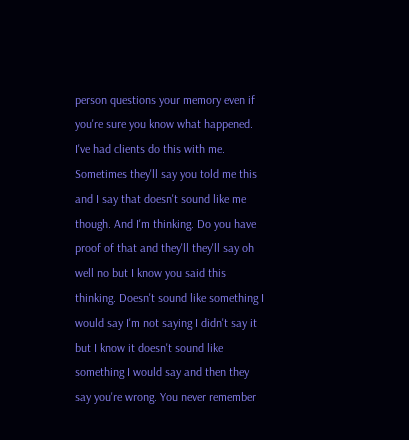person questions your memory even if you're sure you know what happened. I've had clients do this with me. Sometimes they'll say you told me this and I say that doesn't sound like me though. And I'm thinking. Do you have proof of that and they'll they'll say oh well no but I know you said this thinking. Doesn't sound like something I would say I'm not saying I didn't say it but I know it doesn't sound like something I would say and then they say you're wrong. You never remember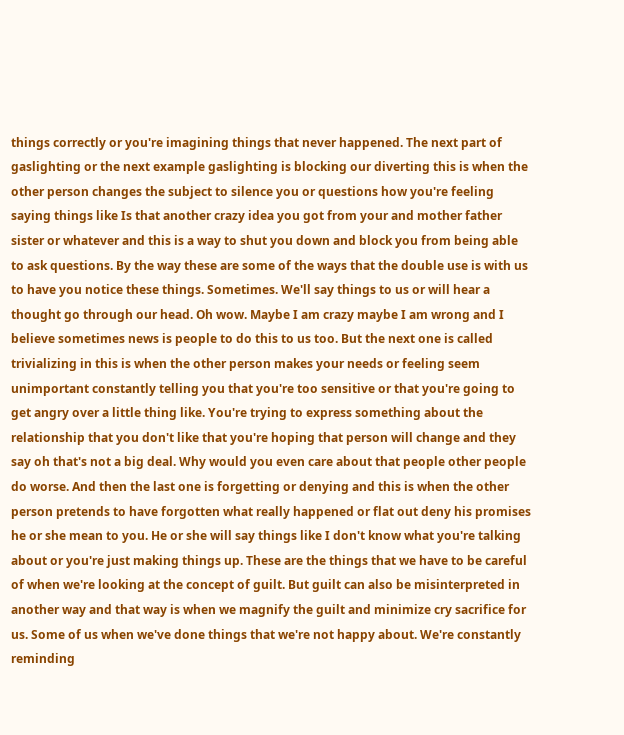things correctly or you're imagining things that never happened. The next part of gaslighting or the next example gaslighting is blocking our diverting this is when the other person changes the subject to silence you or questions how you're feeling saying things like Is that another crazy idea you got from your and mother father sister or whatever and this is a way to shut you down and block you from being able to ask questions. By the way these are some of the ways that the double use is with us to have you notice these things. Sometimes. We'll say things to us or will hear a thought go through our head. Oh wow. Maybe I am crazy maybe I am wrong and I believe sometimes news is people to do this to us too. But the next one is called trivializing in this is when the other person makes your needs or feeling seem unimportant constantly telling you that you're too sensitive or that you're going to get angry over a little thing like. You're trying to express something about the relationship that you don't like that you're hoping that person will change and they say oh that's not a big deal. Why would you even care about that people other people do worse. And then the last one is forgetting or denying and this is when the other person pretends to have forgotten what really happened or flat out deny his promises he or she mean to you. He or she will say things like I don't know what you're talking about or you're just making things up. These are the things that we have to be careful of when we're looking at the concept of guilt. But guilt can also be misinterpreted in another way and that way is when we magnify the guilt and minimize cry sacrifice for us. Some of us when we've done things that we're not happy about. We're constantly reminding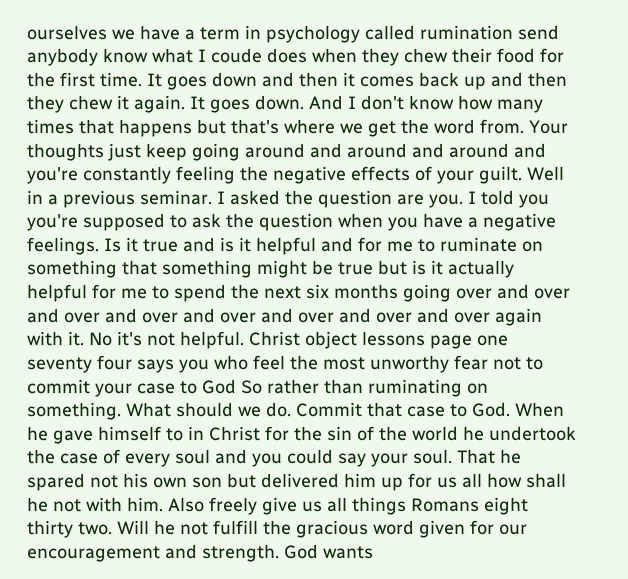ourselves we have a term in psychology called rumination send anybody know what I coude does when they chew their food for the first time. It goes down and then it comes back up and then they chew it again. It goes down. And I don't know how many times that happens but that's where we get the word from. Your thoughts just keep going around and around and around and you're constantly feeling the negative effects of your guilt. Well in a previous seminar. I asked the question are you. I told you you're supposed to ask the question when you have a negative feelings. Is it true and is it helpful and for me to ruminate on something that something might be true but is it actually helpful for me to spend the next six months going over and over and over and over and over and over and over and over again with it. No it's not helpful. Christ object lessons page one seventy four says you who feel the most unworthy fear not to commit your case to God So rather than ruminating on something. What should we do. Commit that case to God. When he gave himself to in Christ for the sin of the world he undertook the case of every soul and you could say your soul. That he spared not his own son but delivered him up for us all how shall he not with him. Also freely give us all things Romans eight thirty two. Will he not fulfill the gracious word given for our encouragement and strength. God wants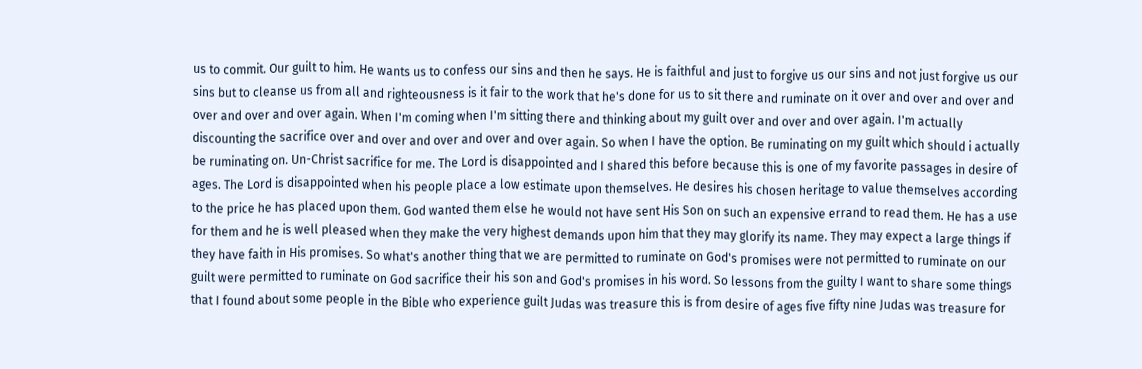us to commit. Our guilt to him. He wants us to confess our sins and then he says. He is faithful and just to forgive us our sins and not just forgive us our sins but to cleanse us from all and righteousness is it fair to the work that he's done for us to sit there and ruminate on it over and over and over and over and over and over again. When I'm coming when I'm sitting there and thinking about my guilt over and over and over again. I'm actually discounting the sacrifice over and over and over and over and over again. So when I have the option. Be ruminating on my guilt which should i actually be ruminating on. Un-Christ sacrifice for me. The Lord is disappointed and I shared this before because this is one of my favorite passages in desire of ages. The Lord is disappointed when his people place a low estimate upon themselves. He desires his chosen heritage to value themselves according to the price he has placed upon them. God wanted them else he would not have sent His Son on such an expensive errand to read them. He has a use for them and he is well pleased when they make the very highest demands upon him that they may glorify its name. They may expect a large things if they have faith in His promises. So what's another thing that we are permitted to ruminate on God's promises were not permitted to ruminate on our guilt were permitted to ruminate on God sacrifice their his son and God's promises in his word. So lessons from the guilty I want to share some things that I found about some people in the Bible who experience guilt Judas was treasure this is from desire of ages five fifty nine Judas was treasure for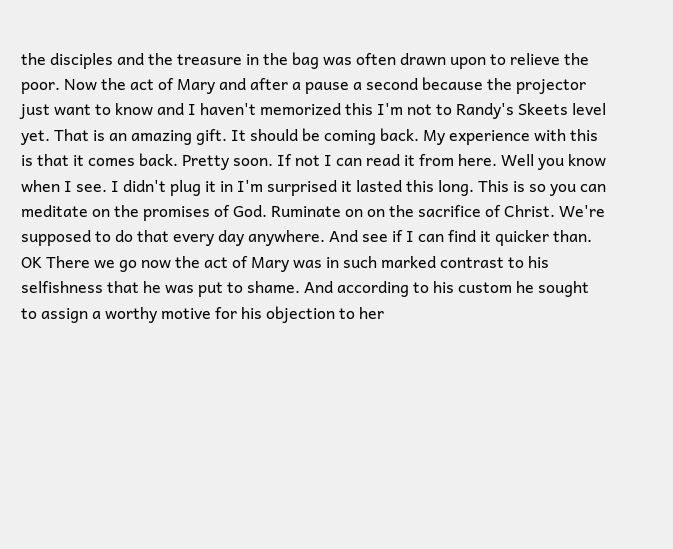the disciples and the treasure in the bag was often drawn upon to relieve the poor. Now the act of Mary and after a pause a second because the projector just want to know and I haven't memorized this I'm not to Randy's Skeets level yet. That is an amazing gift. It should be coming back. My experience with this is that it comes back. Pretty soon. If not I can read it from here. Well you know when I see. I didn't plug it in I'm surprised it lasted this long. This is so you can meditate on the promises of God. Ruminate on on the sacrifice of Christ. We're supposed to do that every day anywhere. And see if I can find it quicker than. OK There we go now the act of Mary was in such marked contrast to his selfishness that he was put to shame. And according to his custom he sought to assign a worthy motive for his objection to her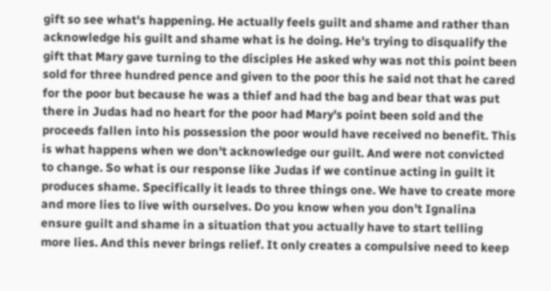gift so see what's happening. He actually feels guilt and shame and rather than acknowledge his guilt and shame what is he doing. He's trying to disqualify the gift that Mary gave turning to the disciples He asked why was not this point been sold for three hundred pence and given to the poor this he said not that he cared for the poor but because he was a thief and had the bag and bear that was put there in Judas had no heart for the poor had Mary's point been sold and the proceeds fallen into his possession the poor would have received no benefit. This is what happens when we don't acknowledge our guilt. And were not convicted to change. So what is our response like Judas if we continue acting in guilt it produces shame. Specifically it leads to three things one. We have to create more and more lies to live with ourselves. Do you know when you don't Ignalina ensure guilt and shame in a situation that you actually have to start telling more lies. And this never brings relief. It only creates a compulsive need to keep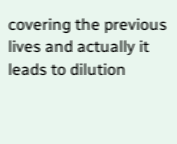covering the previous lives and actually it leads to dilution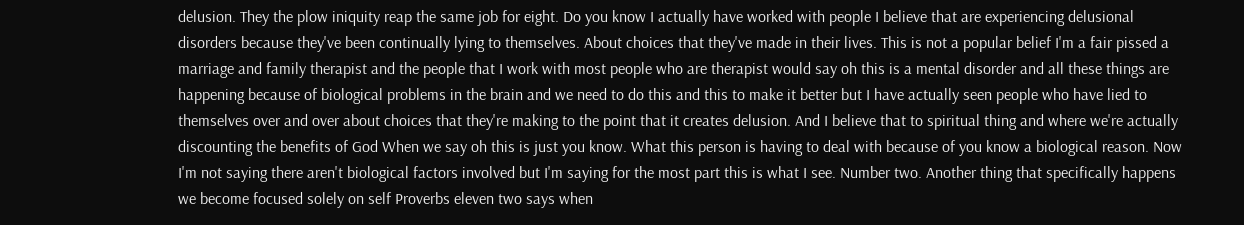delusion. They the plow iniquity reap the same job for eight. Do you know I actually have worked with people I believe that are experiencing delusional disorders because they've been continually lying to themselves. About choices that they've made in their lives. This is not a popular belief I'm a fair pissed a marriage and family therapist and the people that I work with most people who are therapist would say oh this is a mental disorder and all these things are happening because of biological problems in the brain and we need to do this and this to make it better but I have actually seen people who have lied to themselves over and over about choices that they're making to the point that it creates delusion. And I believe that to spiritual thing and where we're actually discounting the benefits of God When we say oh this is just you know. What this person is having to deal with because of you know a biological reason. Now I'm not saying there aren't biological factors involved but I'm saying for the most part this is what I see. Number two. Another thing that specifically happens we become focused solely on self Proverbs eleven two says when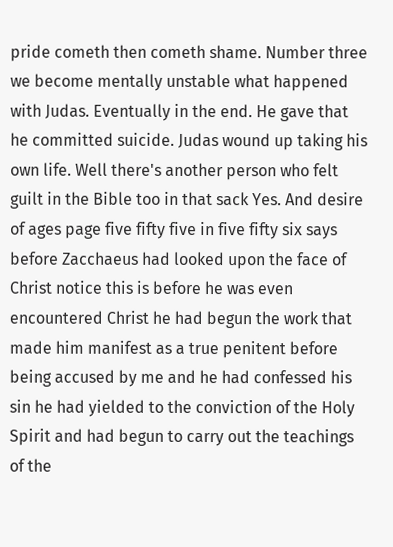pride cometh then cometh shame. Number three we become mentally unstable what happened with Judas. Eventually in the end. He gave that he committed suicide. Judas wound up taking his own life. Well there's another person who felt guilt in the Bible too in that sack Yes. And desire of ages page five fifty five in five fifty six says before Zacchaeus had looked upon the face of Christ notice this is before he was even encountered Christ he had begun the work that made him manifest as a true penitent before being accused by me and he had confessed his sin he had yielded to the conviction of the Holy Spirit and had begun to carry out the teachings of the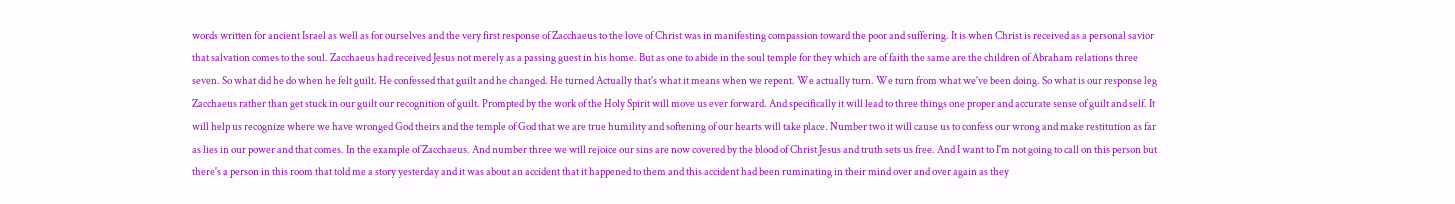words written for ancient Israel as well as for ourselves and the very first response of Zacchaeus to the love of Christ was in manifesting compassion toward the poor and suffering. It is when Christ is received as a personal savior that salvation comes to the soul. Zacchaeus had received Jesus not merely as a passing guest in his home. But as one to abide in the soul temple for they which are of faith the same are the children of Abraham relations three seven. So what did he do when he felt guilt. He confessed that guilt and he changed. He turned Actually that's what it means when we repent. We actually turn. We turn from what we've been doing. So what is our response leg Zacchaeus rather than get stuck in our guilt our recognition of guilt. Prompted by the work of the Holy Spirit will move us ever forward. And specifically it will lead to three things one proper and accurate sense of guilt and self. It will help us recognize where we have wronged God theirs and the temple of God that we are true humility and softening of our hearts will take place. Number two it will cause us to confess our wrong and make restitution as far as lies in our power and that comes. In the example of Zacchaeus. And number three we will rejoice our sins are now covered by the blood of Christ Jesus and truth sets us free. And I want to I'm not going to call on this person but there's a person in this room that told me a story yesterday and it was about an accident that it happened to them and this accident had been ruminating in their mind over and over again as they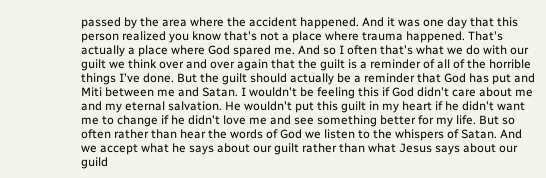passed by the area where the accident happened. And it was one day that this person realized you know that's not a place where trauma happened. That's actually a place where God spared me. And so I often that's what we do with our guilt we think over and over again that the guilt is a reminder of all of the horrible things I've done. But the guilt should actually be a reminder that God has put and Miti between me and Satan. I wouldn't be feeling this if God didn't care about me and my eternal salvation. He wouldn't put this guilt in my heart if he didn't want me to change if he didn't love me and see something better for my life. But so often rather than hear the words of God we listen to the whispers of Satan. And we accept what he says about our guilt rather than what Jesus says about our guild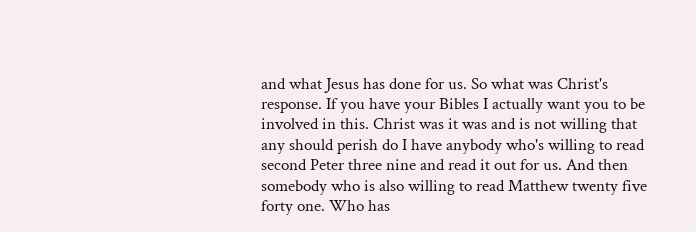and what Jesus has done for us. So what was Christ's response. If you have your Bibles I actually want you to be involved in this. Christ was it was and is not willing that any should perish do I have anybody who's willing to read second Peter three nine and read it out for us. And then somebody who is also willing to read Matthew twenty five forty one. Who has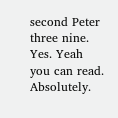second Peter three nine. Yes. Yeah you can read. Absolutely.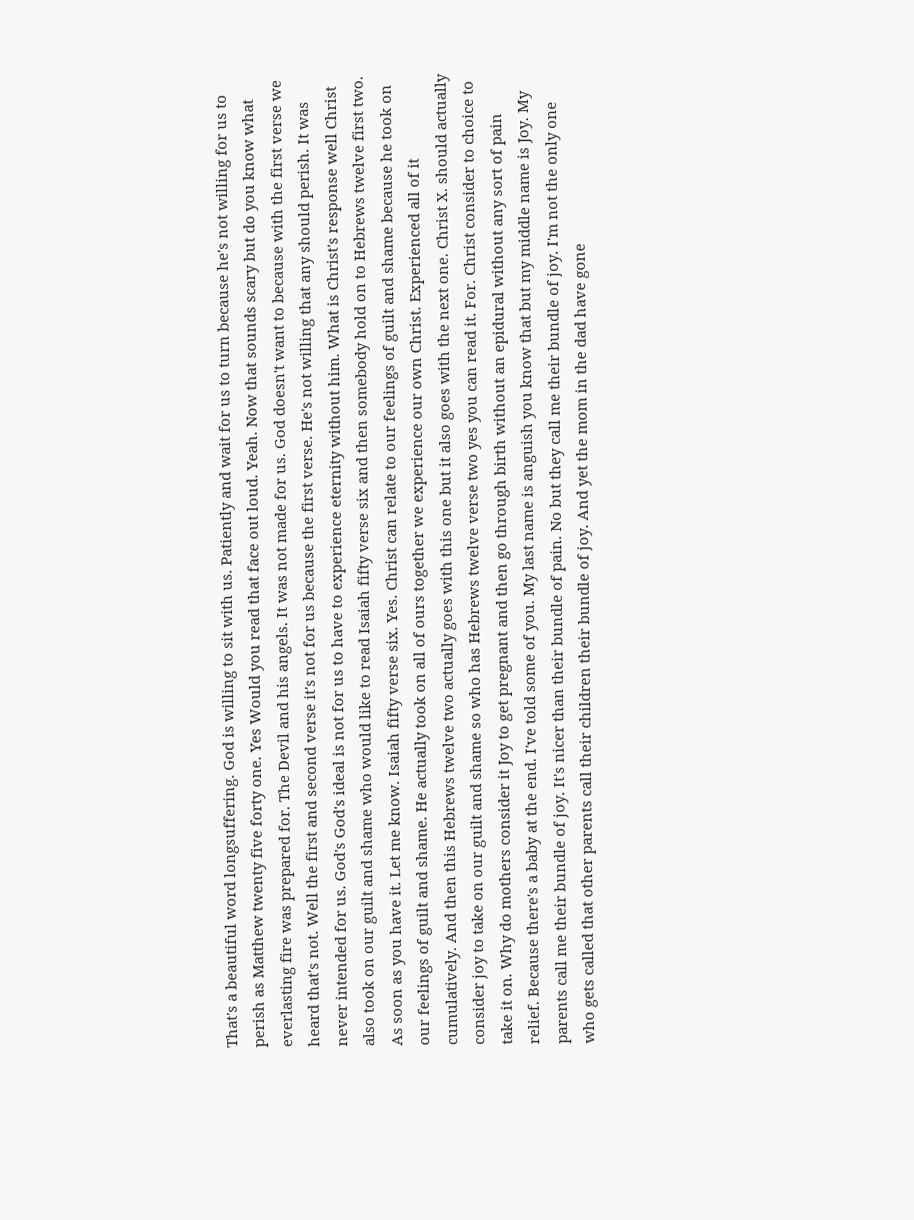That's a beautiful word longsuffering. God is willing to sit with us. Patiently and wait for us to turn because he's not willing for us to perish as Matthew twenty five forty one. Yes Would you read that face out loud. Yeah. Now that sounds scary but do you know what everlasting fire was prepared for. The Devil and his angels. It was not made for us. God doesn't want to because with the first verse we heard that's not. Well the first and second verse it's not for us because the first verse. He's not willing that any should perish. It was never intended for us. God's God's ideal is not for us to have to experience eternity without him. What is Christ's response well Christ also took on our guilt and shame who would like to read Isaiah fifty verse six and then somebody hold on to Hebrews twelve first two. As soon as you have it. Let me know. Isaiah fifty verse six. Yes. Christ can relate to our feelings of guilt and shame because he took on our feelings of guilt and shame. He actually took on all of ours together we experience our own Christ. Experienced all of it cumulatively. And then this Hebrews twelve two actually goes with this one but it also goes with the next one. Christ X. should actually consider joy to take on our guilt and shame so who has Hebrews twelve verse two yes you can read it. For. Christ consider to choice to take it on. Why do mothers consider it Joy to get pregnant and then go through birth without an epidural without any sort of pain relief. Because there's a baby at the end. I've told some of you. My last name is anguish you know that but my middle name is Joy. My parents call me their bundle of joy. It's nicer than their bundle of pain. No but they call me their bundle of joy. I'm not the only one who gets called that other parents call their children their bundle of joy. And yet the mom in the dad have gone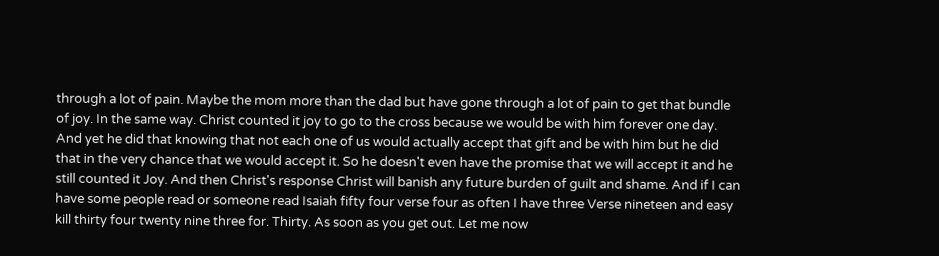through a lot of pain. Maybe the mom more than the dad but have gone through a lot of pain to get that bundle of joy. In the same way. Christ counted it joy to go to the cross because we would be with him forever one day. And yet he did that knowing that not each one of us would actually accept that gift and be with him but he did that in the very chance that we would accept it. So he doesn't even have the promise that we will accept it and he still counted it Joy. And then Christ's response Christ will banish any future burden of guilt and shame. And if I can have some people read or someone read Isaiah fifty four verse four as often I have three Verse nineteen and easy kill thirty four twenty nine three for. Thirty. As soon as you get out. Let me now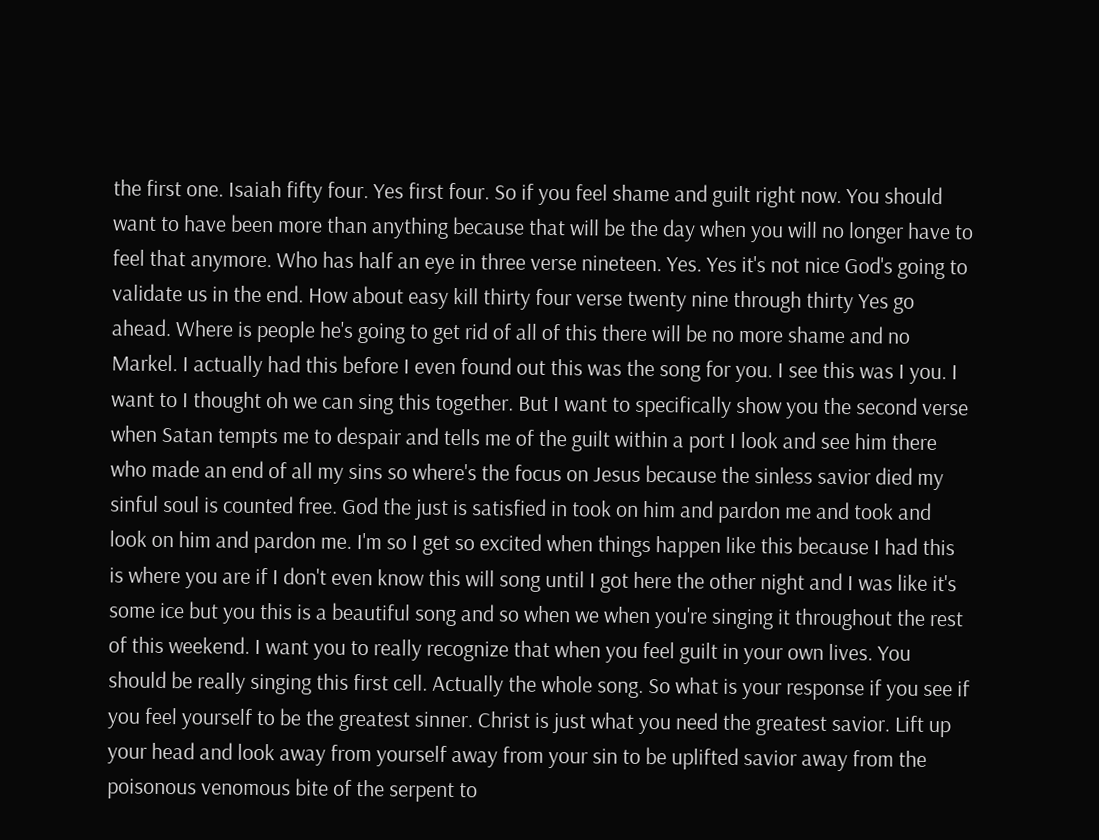the first one. Isaiah fifty four. Yes first four. So if you feel shame and guilt right now. You should want to have been more than anything because that will be the day when you will no longer have to feel that anymore. Who has half an eye in three verse nineteen. Yes. Yes it's not nice God's going to validate us in the end. How about easy kill thirty four verse twenty nine through thirty Yes go ahead. Where is people he's going to get rid of all of this there will be no more shame and no Markel. I actually had this before I even found out this was the song for you. I see this was I you. I want to I thought oh we can sing this together. But I want to specifically show you the second verse when Satan tempts me to despair and tells me of the guilt within a port I look and see him there who made an end of all my sins so where's the focus on Jesus because the sinless savior died my sinful soul is counted free. God the just is satisfied in took on him and pardon me and took and look on him and pardon me. I'm so I get so excited when things happen like this because I had this is where you are if I don't even know this will song until I got here the other night and I was like it's some ice but you this is a beautiful song and so when we when you're singing it throughout the rest of this weekend. I want you to really recognize that when you feel guilt in your own lives. You should be really singing this first cell. Actually the whole song. So what is your response if you see if you feel yourself to be the greatest sinner. Christ is just what you need the greatest savior. Lift up your head and look away from yourself away from your sin to be uplifted savior away from the poisonous venomous bite of the serpent to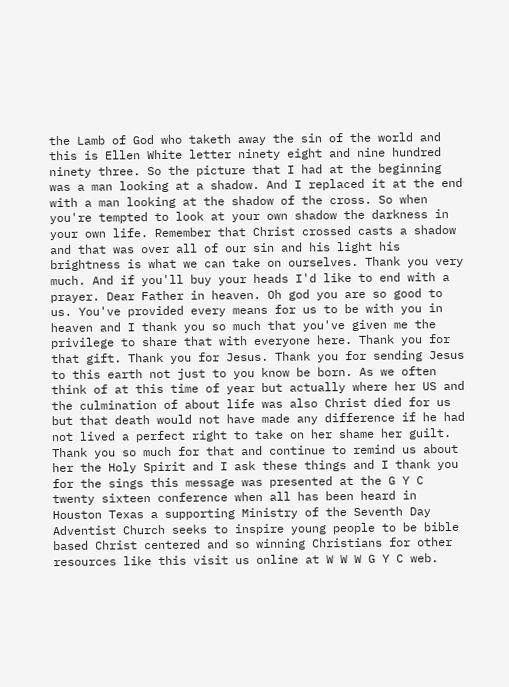the Lamb of God who taketh away the sin of the world and this is Ellen White letter ninety eight and nine hundred ninety three. So the picture that I had at the beginning was a man looking at a shadow. And I replaced it at the end with a man looking at the shadow of the cross. So when you're tempted to look at your own shadow the darkness in your own life. Remember that Christ crossed casts a shadow and that was over all of our sin and his light his brightness is what we can take on ourselves. Thank you very much. And if you'll buy your heads I'd like to end with a prayer. Dear Father in heaven. Oh god you are so good to us. You've provided every means for us to be with you in heaven and I thank you so much that you've given me the privilege to share that with everyone here. Thank you for that gift. Thank you for Jesus. Thank you for sending Jesus to this earth not just to you know be born. As we often think of at this time of year but actually where her US and the culmination of about life was also Christ died for us but that death would not have made any difference if he had not lived a perfect right to take on her shame her guilt. Thank you so much for that and continue to remind us about her the Holy Spirit and I ask these things and I thank you for the sings this message was presented at the G Y C twenty sixteen conference when all has been heard in Houston Texas a supporting Ministry of the Seventh Day Adventist Church seeks to inspire young people to be bible based Christ centered and so winning Christians for other resources like this visit us online at W W W G Y C web.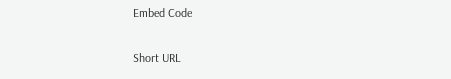Embed Code

Short URL